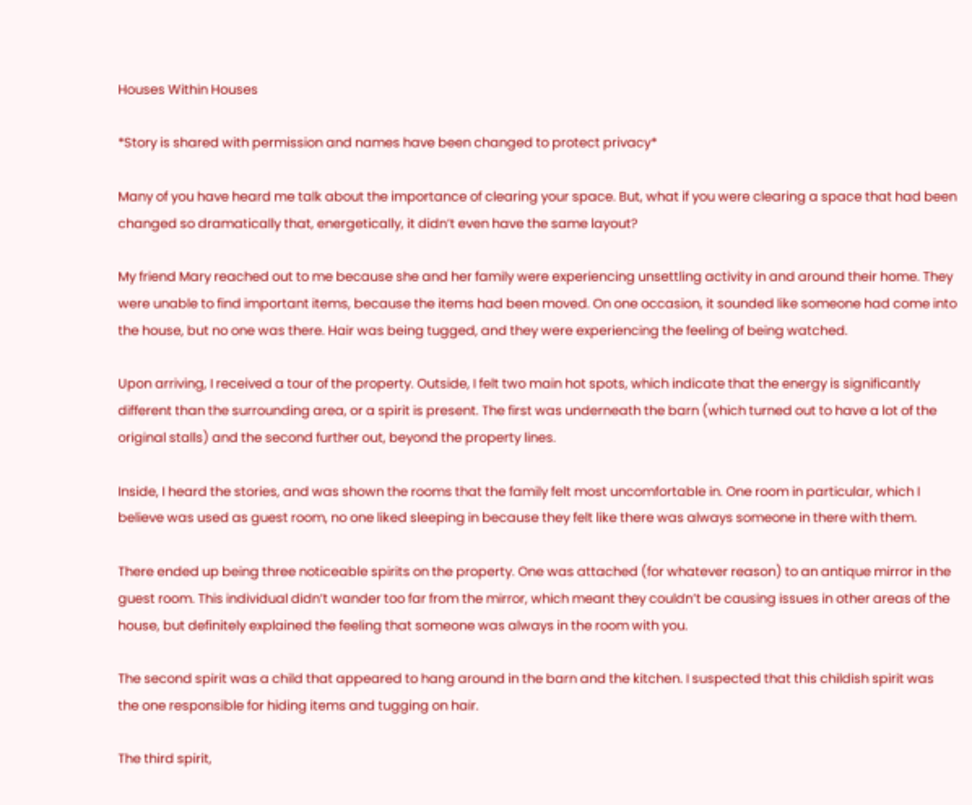Houses Within Houses

*Story is shared with permission and names have been changed to protect privacy*

Many of you have heard me talk about the importance of clearing your space. But, what if you were clearing a space that had been changed so dramatically that, energetically, it didn’t even have the same layout?

My friend Mary reached out to me because she and her family were experiencing unsettling activity in and around their home. They were unable to find important items, because the items had been moved. On one occasion, it sounded like someone had come into the house, but no one was there. Hair was being tugged, and they were experiencing the feeling of being watched.

Upon arriving, I received a tour of the property. Outside, I felt two main hot spots, which indicate that the energy is significantly different than the surrounding area, or a spirit is present. The first was underneath the barn (which turned out to have a lot of the original stalls) and the second further out, beyond the property lines.

Inside, I heard the stories, and was shown the rooms that the family felt most uncomfortable in. One room in particular, which I believe was used as guest room, no one liked sleeping in because they felt like there was always someone in there with them.

There ended up being three noticeable spirits on the property. One was attached (for whatever reason) to an antique mirror in the guest room. This individual didn’t wander too far from the mirror, which meant they couldn’t be causing issues in other areas of the house, but definitely explained the feeling that someone was always in the room with you.

The second spirit was a child that appeared to hang around in the barn and the kitchen. I suspected that this childish spirit was the one responsible for hiding items and tugging on hair.

The third spirit,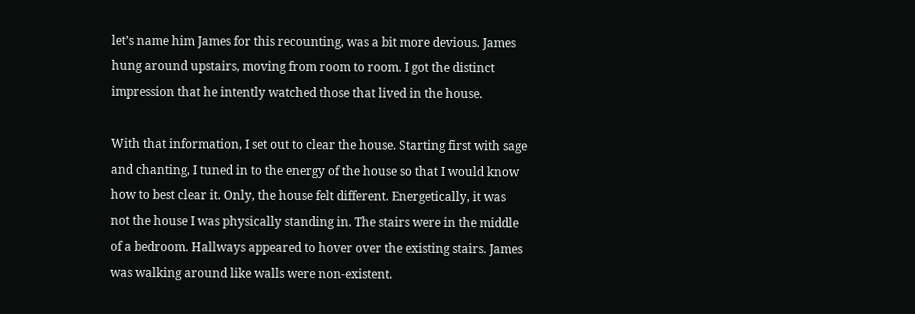let’s name him James for this recounting, was a bit more devious. James hung around upstairs, moving from room to room. I got the distinct impression that he intently watched those that lived in the house.

With that information, I set out to clear the house. Starting first with sage and chanting, I tuned in to the energy of the house so that I would know how to best clear it. Only, the house felt different. Energetically, it was not the house I was physically standing in. The stairs were in the middle of a bedroom. Hallways appeared to hover over the existing stairs. James was walking around like walls were non-existent.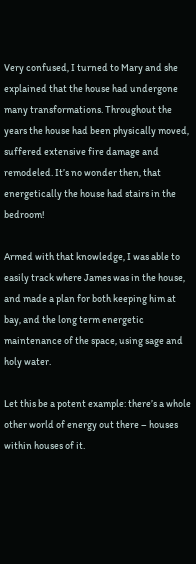Very confused, I turned to Mary and she explained that the house had undergone many transformations. Throughout the years the house had been physically moved, suffered extensive fire damage and remodeled. It’s no wonder then, that energetically the house had stairs in the bedroom!

Armed with that knowledge, I was able to easily track where James was in the house, and made a plan for both keeping him at bay, and the long term energetic maintenance of the space, using sage and holy water.

Let this be a potent example: there’s a whole other world of energy out there – houses within houses of it.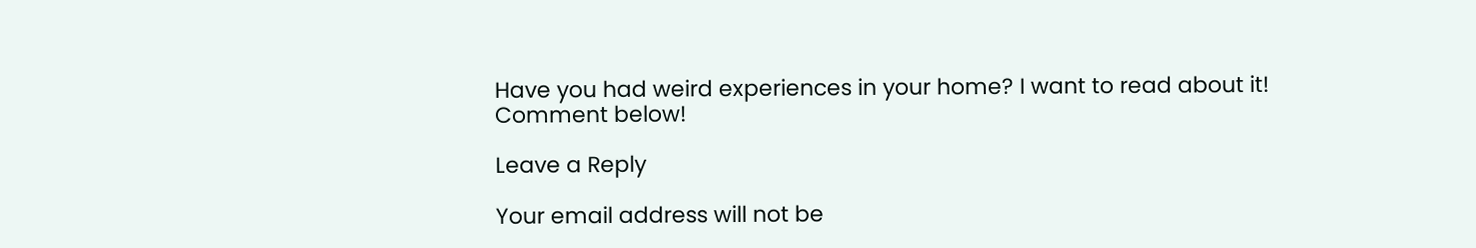Have you had weird experiences in your home? I want to read about it! Comment below!

Leave a Reply

Your email address will not be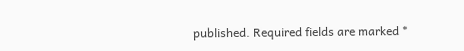published. Required fields are marked *